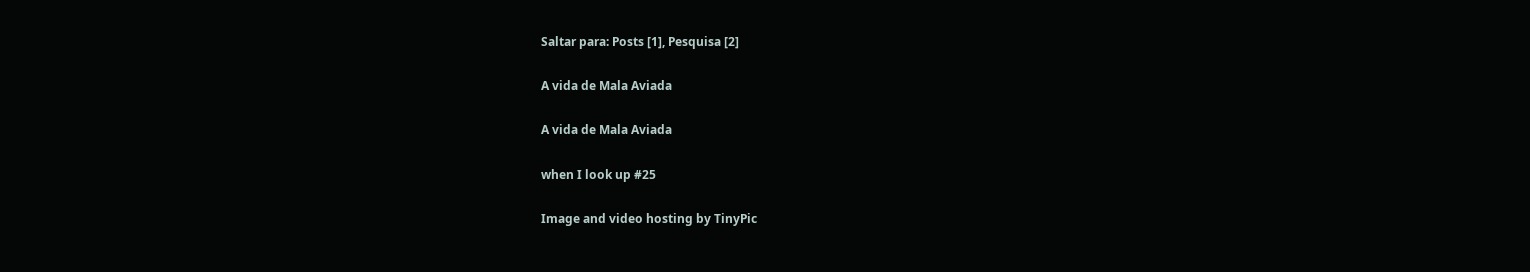Saltar para: Posts [1], Pesquisa [2]

A vida de Mala Aviada

A vida de Mala Aviada

when I look up #25

Image and video hosting by TinyPic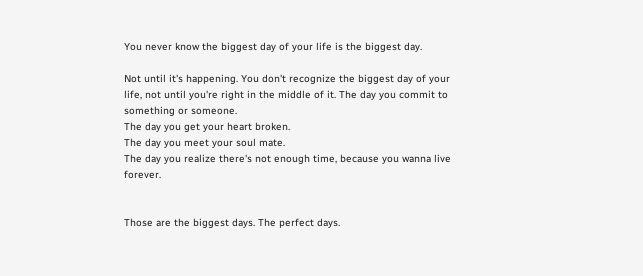You never know the biggest day of your life is the biggest day.

Not until it's happening. You don't recognize the biggest day of your life, not until you're right in the middle of it. The day you commit to something or someone.
The day you get your heart broken.
The day you meet your soul mate.
The day you realize there's not enough time, because you wanna live forever.


Those are the biggest days. The perfect days.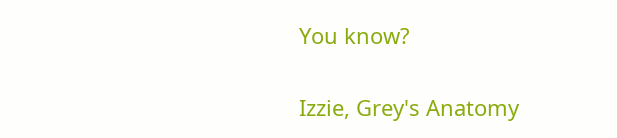You know?


Izzie, Grey's Anatomy